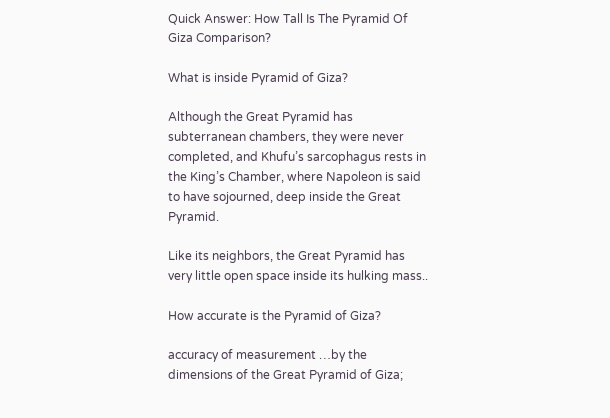Quick Answer: How Tall Is The Pyramid Of Giza Comparison?

What is inside Pyramid of Giza?

Although the Great Pyramid has subterranean chambers, they were never completed, and Khufu’s sarcophagus rests in the King’s Chamber, where Napoleon is said to have sojourned, deep inside the Great Pyramid.

Like its neighbors, the Great Pyramid has very little open space inside its hulking mass..

How accurate is the Pyramid of Giza?

accuracy of measurement …by the dimensions of the Great Pyramid of Giza;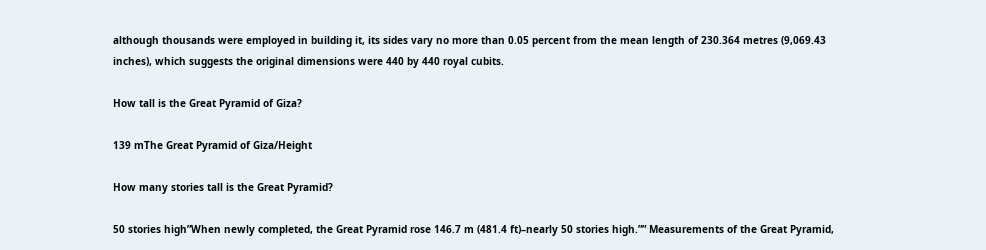although thousands were employed in building it, its sides vary no more than 0.05 percent from the mean length of 230.364 metres (9,069.43 inches), which suggests the original dimensions were 440 by 440 royal cubits.

How tall is the Great Pyramid of Giza?

139 mThe Great Pyramid of Giza/Height

How many stories tall is the Great Pyramid?

50 stories high”When newly completed, the Great Pyramid rose 146.7 m (481.4 ft)–nearly 50 stories high.”” Measurements of the Great Pyramid,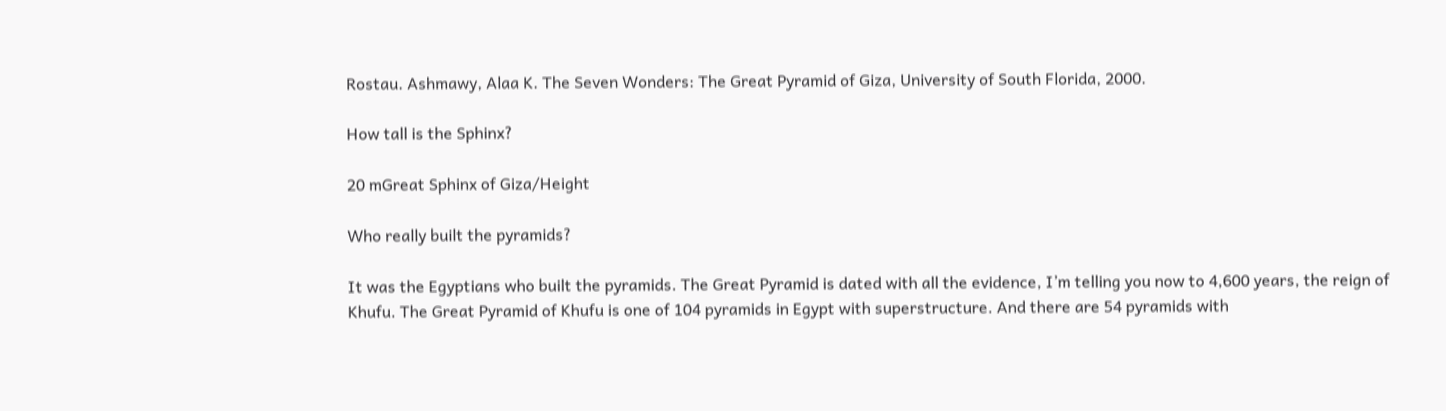Rostau. Ashmawy, Alaa K. The Seven Wonders: The Great Pyramid of Giza, University of South Florida, 2000.

How tall is the Sphinx?

20 mGreat Sphinx of Giza/Height

Who really built the pyramids?

It was the Egyptians who built the pyramids. The Great Pyramid is dated with all the evidence, I’m telling you now to 4,600 years, the reign of Khufu. The Great Pyramid of Khufu is one of 104 pyramids in Egypt with superstructure. And there are 54 pyramids with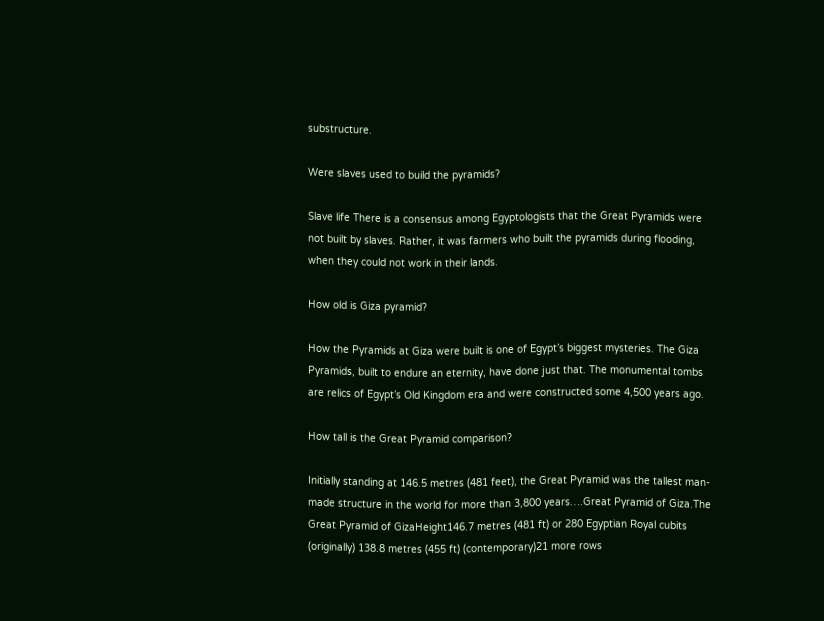substructure.

Were slaves used to build the pyramids?

Slave life There is a consensus among Egyptologists that the Great Pyramids were not built by slaves. Rather, it was farmers who built the pyramids during flooding, when they could not work in their lands.

How old is Giza pyramid?

How the Pyramids at Giza were built is one of Egypt’s biggest mysteries. The Giza Pyramids, built to endure an eternity, have done just that. The monumental tombs are relics of Egypt’s Old Kingdom era and were constructed some 4,500 years ago.

How tall is the Great Pyramid comparison?

Initially standing at 146.5 metres (481 feet), the Great Pyramid was the tallest man-made structure in the world for more than 3,800 years….Great Pyramid of Giza.The Great Pyramid of GizaHeight146.7 metres (481 ft) or 280 Egyptian Royal cubits (originally) 138.8 metres (455 ft) (contemporary)21 more rows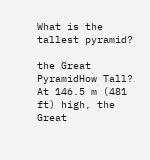What is the tallest pyramid?

the Great PyramidHow Tall? At 146.5 m (481 ft) high, the Great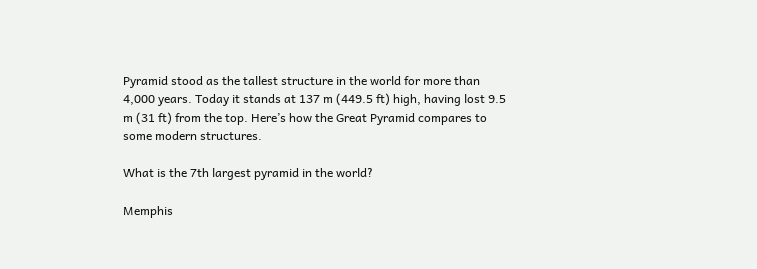Pyramid stood as the tallest structure in the world for more than 4,000 years. Today it stands at 137 m (449.5 ft) high, having lost 9.5 m (31 ft) from the top. Here’s how the Great Pyramid compares to some modern structures.

What is the 7th largest pyramid in the world?

Memphis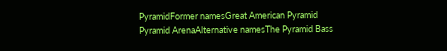PyramidFormer namesGreat American Pyramid Pyramid ArenaAlternative namesThe Pyramid Bass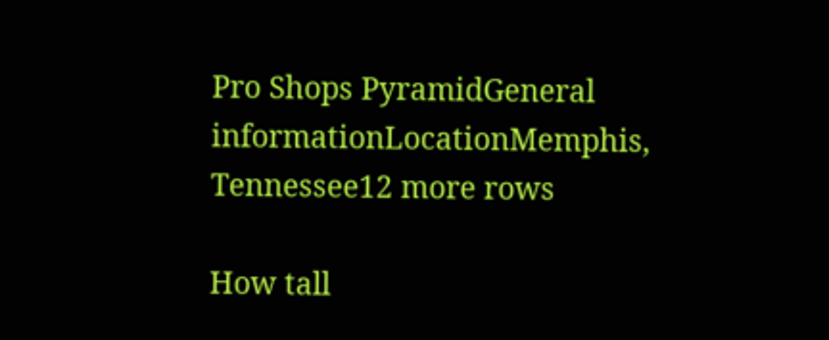Pro Shops PyramidGeneral informationLocationMemphis, Tennessee12 more rows

How tall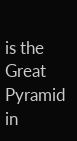is the Great Pyramid in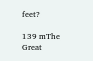feet?

139 mThe Great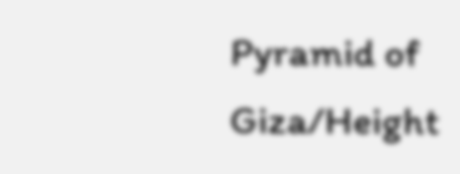Pyramid of Giza/Height